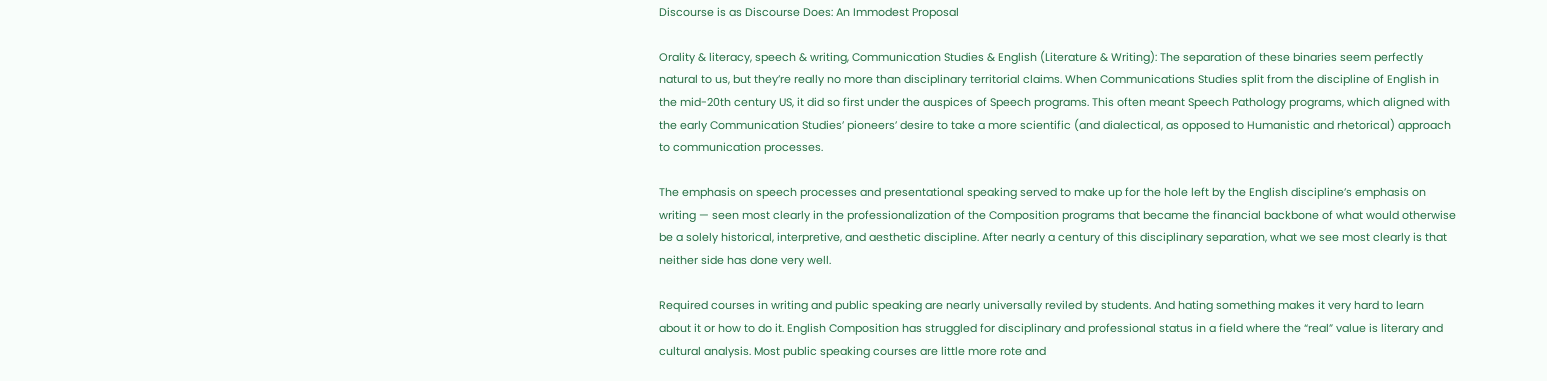Discourse is as Discourse Does: An Immodest Proposal

Orality & literacy, speech & writing, Communication Studies & English (Literature & Writing): The separation of these binaries seem perfectly natural to us, but they’re really no more than disciplinary territorial claims. When Communications Studies split from the discipline of English in the mid-20th century US, it did so first under the auspices of Speech programs. This often meant Speech Pathology programs, which aligned with the early Communication Studies’ pioneers’ desire to take a more scientific (and dialectical, as opposed to Humanistic and rhetorical) approach to communication processes.

The emphasis on speech processes and presentational speaking served to make up for the hole left by the English discipline’s emphasis on writing — seen most clearly in the professionalization of the Composition programs that became the financial backbone of what would otherwise be a solely historical, interpretive, and aesthetic discipline. After nearly a century of this disciplinary separation, what we see most clearly is that neither side has done very well.

Required courses in writing and public speaking are nearly universally reviled by students. And hating something makes it very hard to learn about it or how to do it. English Composition has struggled for disciplinary and professional status in a field where the “real” value is literary and cultural analysis. Most public speaking courses are little more rote and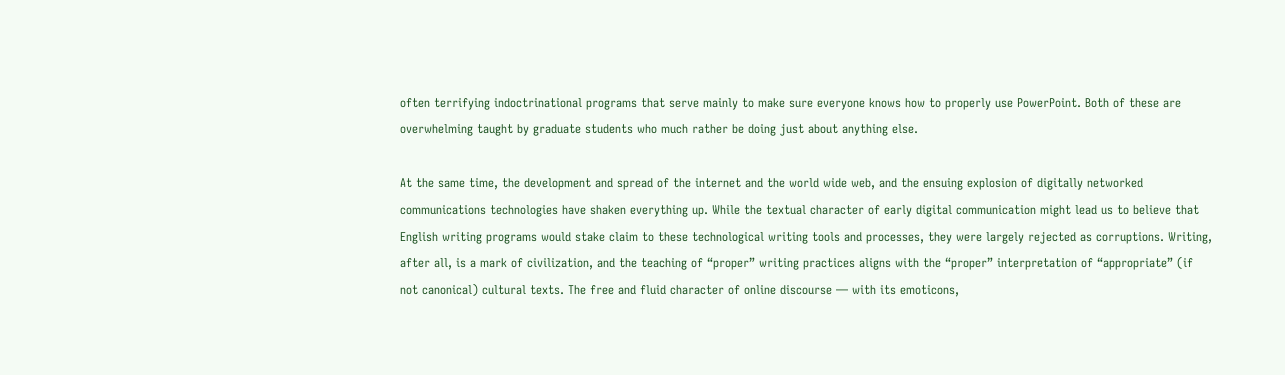often terrifying indoctrinational programs that serve mainly to make sure everyone knows how to properly use PowerPoint. Both of these are overwhelming taught by graduate students who much rather be doing just about anything else.

At the same time, the development and spread of the internet and the world wide web, and the ensuing explosion of digitally networked communications technologies have shaken everything up. While the textual character of early digital communication might lead us to believe that English writing programs would stake claim to these technological writing tools and processes, they were largely rejected as corruptions. Writing, after all, is a mark of civilization, and the teaching of “proper” writing practices aligns with the “proper” interpretation of “appropriate” (if not canonical) cultural texts. The free and fluid character of online discourse — with its emoticons,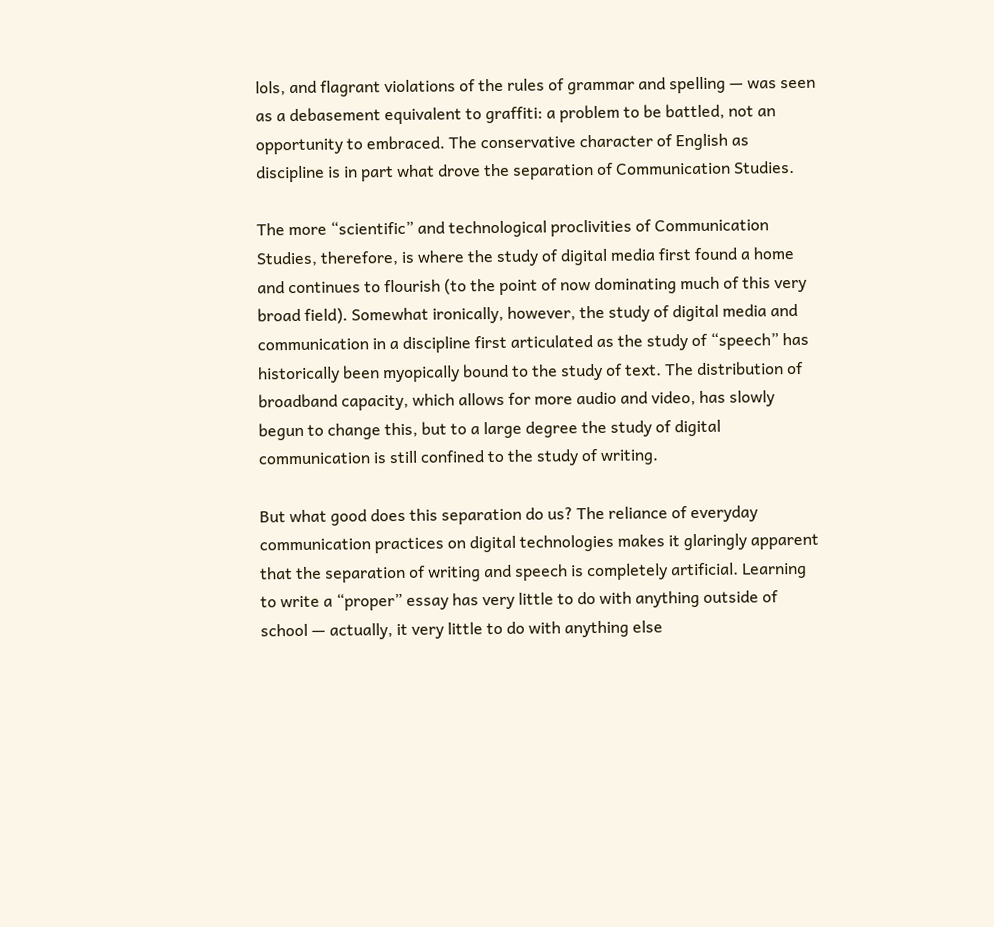lols, and flagrant violations of the rules of grammar and spelling — was seen as a debasement equivalent to graffiti: a problem to be battled, not an opportunity to embraced. The conservative character of English as discipline is in part what drove the separation of Communication Studies.

The more “scientific” and technological proclivities of Communication Studies, therefore, is where the study of digital media first found a home and continues to flourish (to the point of now dominating much of this very broad field). Somewhat ironically, however, the study of digital media and communication in a discipline first articulated as the study of “speech” has historically been myopically bound to the study of text. The distribution of broadband capacity, which allows for more audio and video, has slowly begun to change this, but to a large degree the study of digital communication is still confined to the study of writing.

But what good does this separation do us? The reliance of everyday communication practices on digital technologies makes it glaringly apparent that the separation of writing and speech is completely artificial. Learning to write a “proper” essay has very little to do with anything outside of school — actually, it very little to do with anything else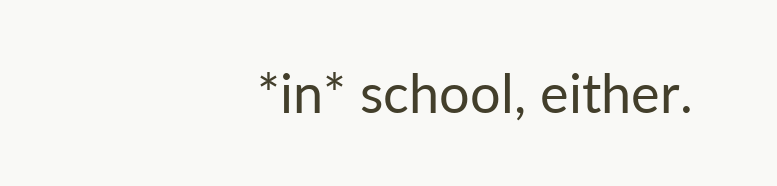*in* school, either.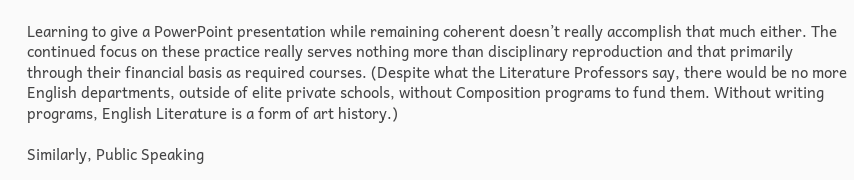Learning to give a PowerPoint presentation while remaining coherent doesn’t really accomplish that much either. The continued focus on these practice really serves nothing more than disciplinary reproduction and that primarily through their financial basis as required courses. (Despite what the Literature Professors say, there would be no more English departments, outside of elite private schools, without Composition programs to fund them. Without writing programs, English Literature is a form of art history.)

Similarly, Public Speaking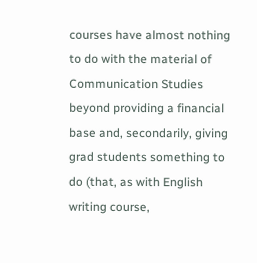courses have almost nothing to do with the material of Communication Studies beyond providing a financial base and, secondarily, giving grad students something to do (that, as with English writing course,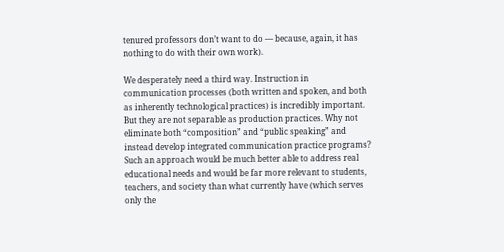tenured professors don’t want to do — because, again, it has nothing to do with their own work).

We desperately need a third way. Instruction in communication processes (both written and spoken, and both as inherently technological practices) is incredibly important. But they are not separable as production practices. Why not eliminate both “composition” and “public speaking” and instead develop integrated communication practice programs? Such an approach would be much better able to address real educational needs and would be far more relevant to students, teachers, and society than what currently have (which serves only the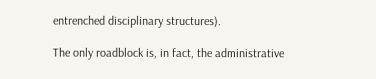entrenched disciplinary structures).

The only roadblock is, in fact, the administrative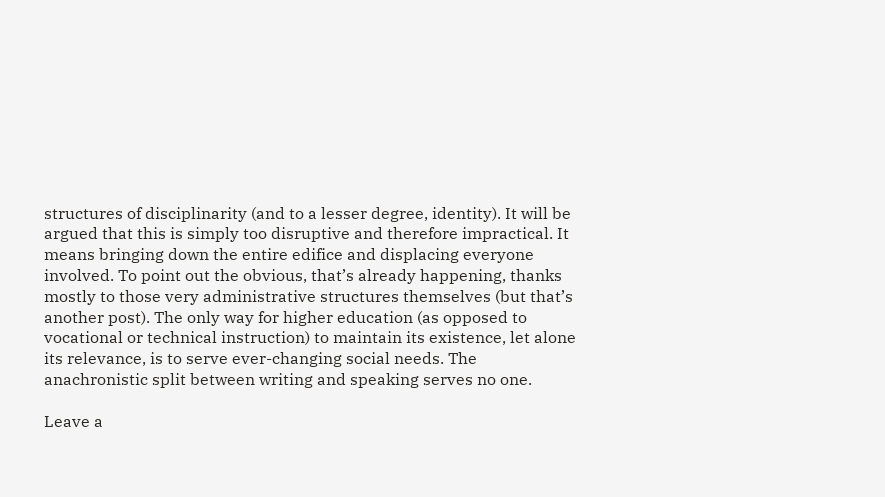structures of disciplinarity (and to a lesser degree, identity). It will be argued that this is simply too disruptive and therefore impractical. It means bringing down the entire edifice and displacing everyone involved. To point out the obvious, that’s already happening, thanks mostly to those very administrative structures themselves (but that’s another post). The only way for higher education (as opposed to vocational or technical instruction) to maintain its existence, let alone its relevance, is to serve ever-changing social needs. The anachronistic split between writing and speaking serves no one.

Leave a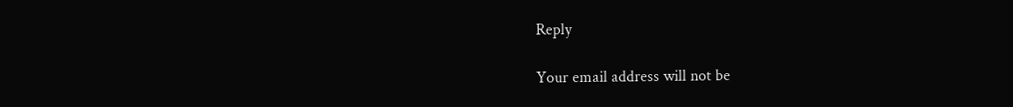Reply

Your email address will not be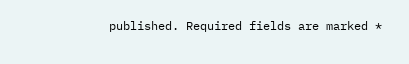published. Required fields are marked *